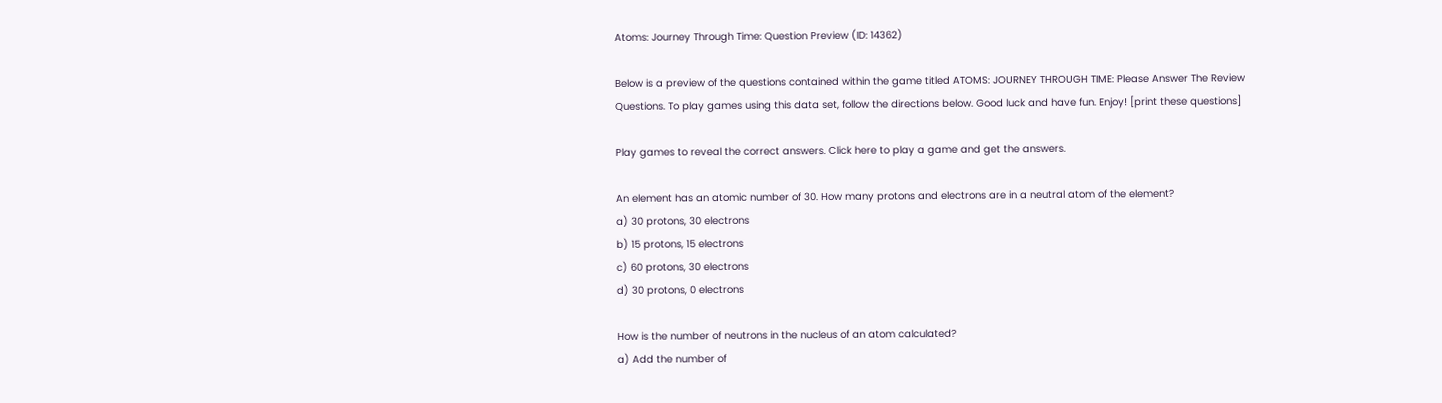Atoms: Journey Through Time: Question Preview (ID: 14362)

Below is a preview of the questions contained within the game titled ATOMS: JOURNEY THROUGH TIME: Please Answer The Review Questions. To play games using this data set, follow the directions below. Good luck and have fun. Enjoy! [print these questions]

Play games to reveal the correct answers. Click here to play a game and get the answers.

An element has an atomic number of 30. How many protons and electrons are in a neutral atom of the element?
a) 30 protons, 30 electrons
b) 15 protons, 15 electrons
c) 60 protons, 30 electrons
d) 30 protons, 0 electrons

How is the number of neutrons in the nucleus of an atom calculated?
a) Add the number of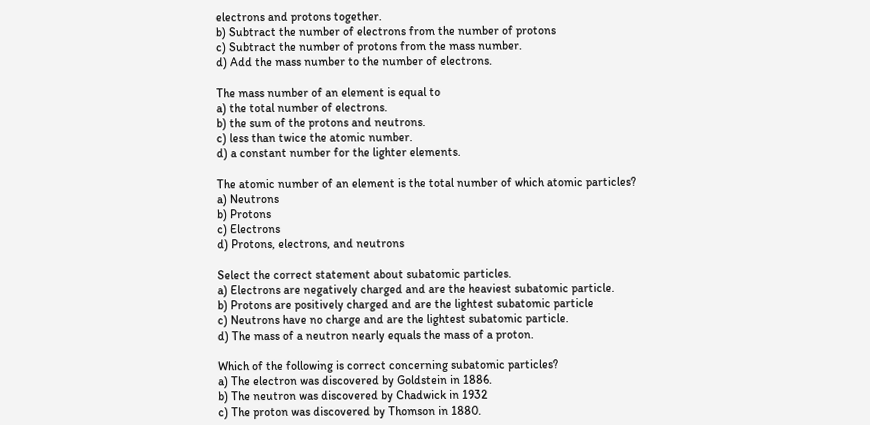electrons and protons together.
b) Subtract the number of electrons from the number of protons
c) Subtract the number of protons from the mass number.
d) Add the mass number to the number of electrons.

The mass number of an element is equal to
a) the total number of electrons.
b) the sum of the protons and neutrons.
c) less than twice the atomic number.
d) a constant number for the lighter elements.

The atomic number of an element is the total number of which atomic particles?
a) Neutrons
b) Protons
c) Electrons
d) Protons, electrons, and neutrons

Select the correct statement about subatomic particles.
a) Electrons are negatively charged and are the heaviest subatomic particle.
b) Protons are positively charged and are the lightest subatomic particle
c) Neutrons have no charge and are the lightest subatomic particle.
d) The mass of a neutron nearly equals the mass of a proton.

Which of the following is correct concerning subatomic particles?
a) The electron was discovered by Goldstein in 1886.
b) The neutron was discovered by Chadwick in 1932
c) The proton was discovered by Thomson in 1880.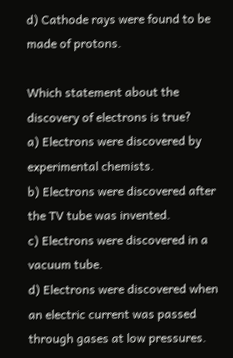d) Cathode rays were found to be made of protons.

Which statement about the discovery of electrons is true?
a) Electrons were discovered by experimental chemists.
b) Electrons were discovered after the TV tube was invented.
c) Electrons were discovered in a vacuum tube.
d) Electrons were discovered when an electric current was passed through gases at low pressures.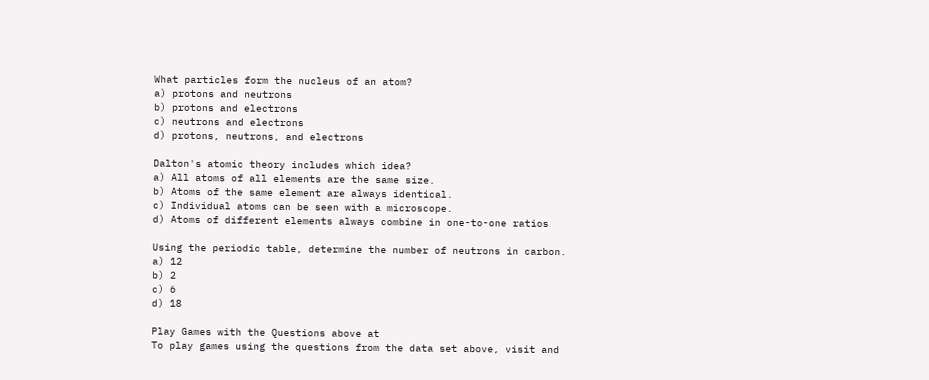What particles form the nucleus of an atom?
a) protons and neutrons
b) protons and electrons
c) neutrons and electrons
d) protons, neutrons, and electrons

Dalton's atomic theory includes which idea?
a) All atoms of all elements are the same size.
b) Atoms of the same element are always identical.
c) Individual atoms can be seen with a microscope.
d) Atoms of different elements always combine in one-to-one ratios

Using the periodic table, determine the number of neutrons in carbon.
a) 12
b) 2
c) 6
d) 18

Play Games with the Questions above at
To play games using the questions from the data set above, visit and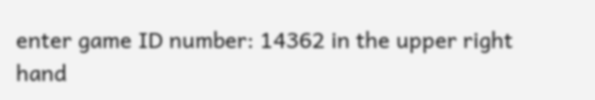enter game ID number: 14362 in the upper right hand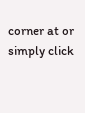corner at or simply click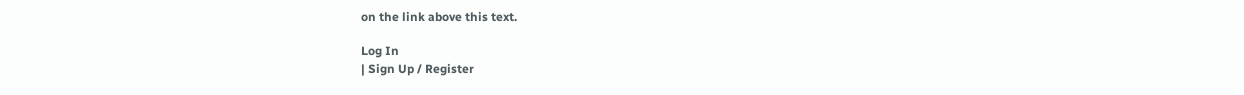on the link above this text.

Log In
| Sign Up / Register